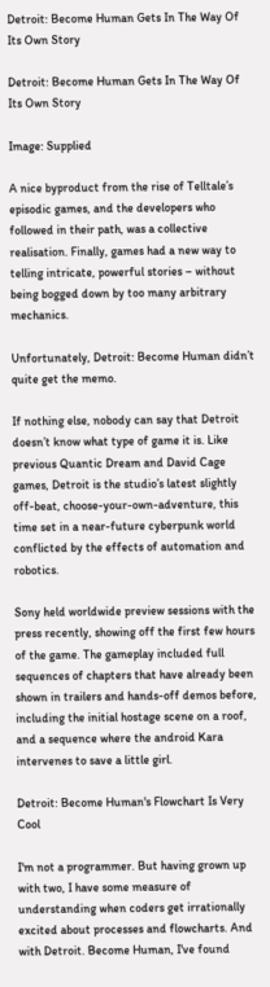Detroit: Become Human Gets In The Way Of Its Own Story

Detroit: Become Human Gets In The Way Of Its Own Story

Image: Supplied

A nice byproduct from the rise of Telltale’s episodic games, and the developers who followed in their path, was a collective realisation. Finally, games had a new way to telling intricate, powerful stories – without being bogged down by too many arbitrary mechanics.

Unfortunately, Detroit: Become Human didn’t quite get the memo.

If nothing else, nobody can say that Detroit doesn’t know what type of game it is. Like previous Quantic Dream and David Cage games, Detroit is the studio’s latest slightly off-beat, choose-your-own-adventure, this time set in a near-future cyberpunk world conflicted by the effects of automation and robotics.

Sony held worldwide preview sessions with the press recently, showing off the first few hours of the game. The gameplay included full sequences of chapters that have already been shown in trailers and hands-off demos before, including the initial hostage scene on a roof, and a sequence where the android Kara intervenes to save a little girl.

Detroit: Become Human's Flowchart Is Very Cool

I'm not a programmer. But having grown up with two, I have some measure of understanding when coders get irrationally excited about processes and flowcharts. And with Detroit. Become Human, I've found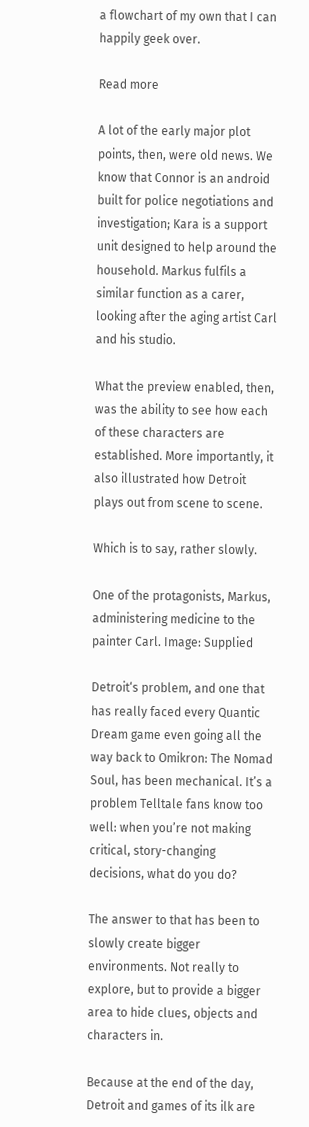a flowchart of my own that I can happily geek over.

Read more

A lot of the early major plot points, then, were old news. We know that Connor is an android built for police negotiations and investigation; Kara is a support unit designed to help around the household. Markus fulfils a similar function as a carer, looking after the aging artist Carl and his studio.

What the preview enabled, then, was the ability to see how each of these characters are established. More importantly, it also illustrated how Detroit plays out from scene to scene.

Which is to say, rather slowly.

One of the protagonists, Markus, administering medicine to the painter Carl. Image: Supplied

Detroit‘s problem, and one that has really faced every Quantic Dream game even going all the way back to Omikron: The Nomad Soul, has been mechanical. It’s a problem Telltale fans know too well: when you’re not making critical, story-changing decisions, what do you do?

The answer to that has been to slowly create bigger environments. Not really to explore, but to provide a bigger area to hide clues, objects and characters in.

Because at the end of the day, Detroit and games of its ilk are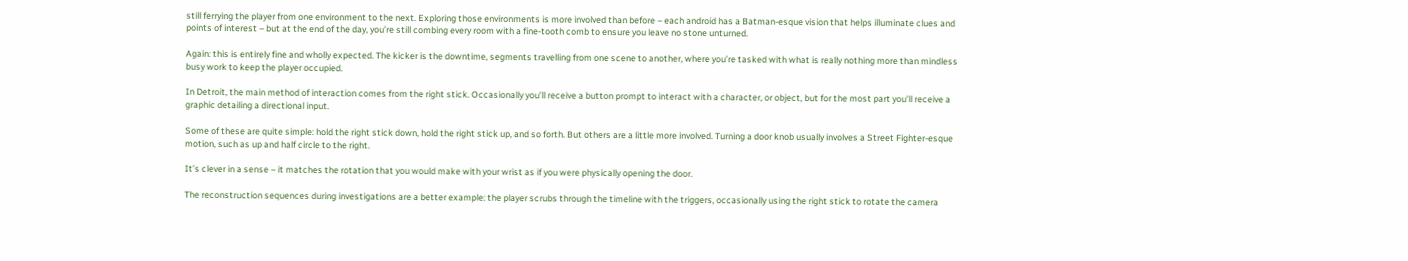still ferrying the player from one environment to the next. Exploring those environments is more involved than before – each android has a Batman-esque vision that helps illuminate clues and points of interest – but at the end of the day, you’re still combing every room with a fine-tooth comb to ensure you leave no stone unturned.

Again: this is entirely fine and wholly expected. The kicker is the downtime, segments travelling from one scene to another, where you’re tasked with what is really nothing more than mindless busy work to keep the player occupied.

In Detroit, the main method of interaction comes from the right stick. Occasionally you’ll receive a button prompt to interact with a character, or object, but for the most part you’ll receive a graphic detailing a directional input.

Some of these are quite simple: hold the right stick down, hold the right stick up, and so forth. But others are a little more involved. Turning a door knob usually involves a Street Fighter-esque motion, such as up and half circle to the right.

It’s clever in a sense – it matches the rotation that you would make with your wrist as if you were physically opening the door.

The reconstruction sequences during investigations are a better example: the player scrubs through the timeline with the triggers, occasionally using the right stick to rotate the camera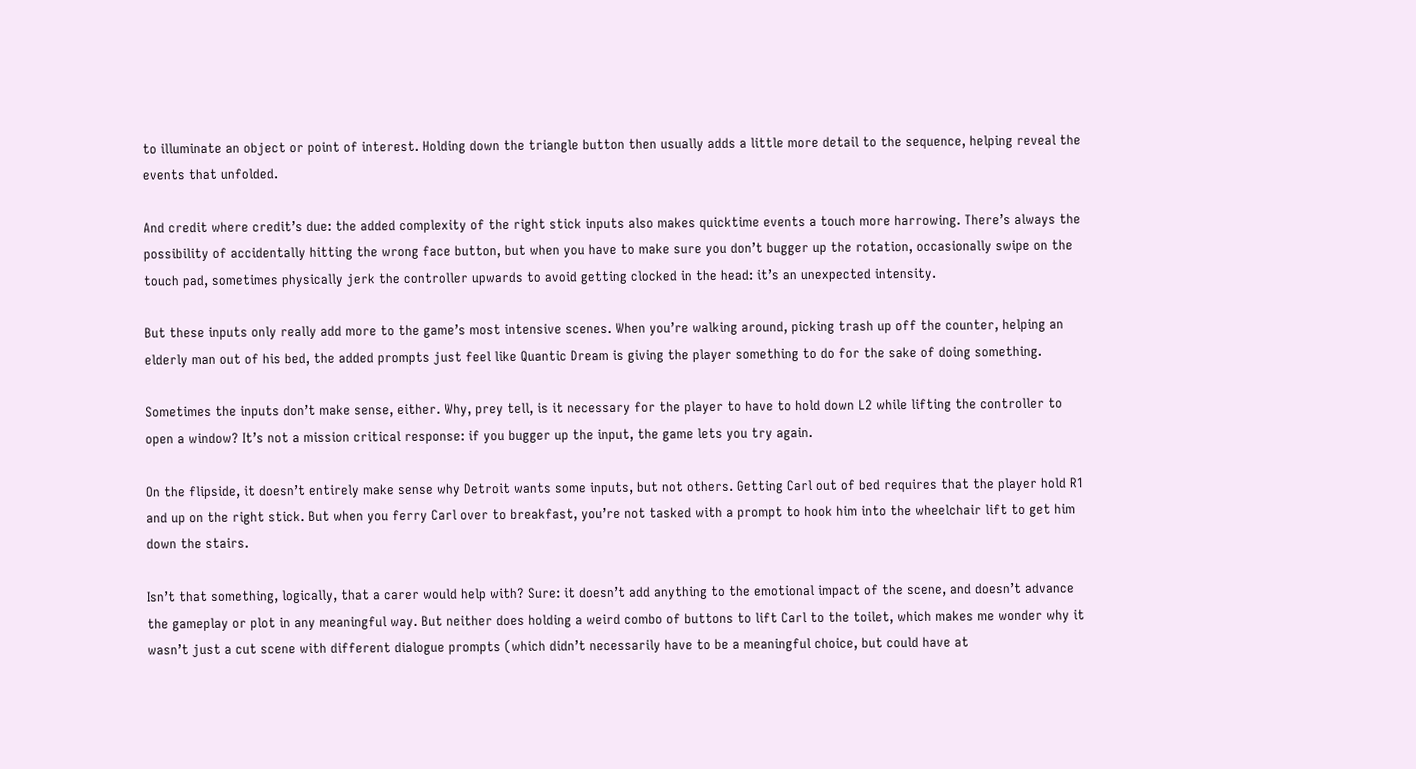to illuminate an object or point of interest. Holding down the triangle button then usually adds a little more detail to the sequence, helping reveal the events that unfolded.

And credit where credit’s due: the added complexity of the right stick inputs also makes quicktime events a touch more harrowing. There’s always the possibility of accidentally hitting the wrong face button, but when you have to make sure you don’t bugger up the rotation, occasionally swipe on the touch pad, sometimes physically jerk the controller upwards to avoid getting clocked in the head: it’s an unexpected intensity.

But these inputs only really add more to the game’s most intensive scenes. When you’re walking around, picking trash up off the counter, helping an elderly man out of his bed, the added prompts just feel like Quantic Dream is giving the player something to do for the sake of doing something.

Sometimes the inputs don’t make sense, either. Why, prey tell, is it necessary for the player to have to hold down L2 while lifting the controller to open a window? It’s not a mission critical response: if you bugger up the input, the game lets you try again.

On the flipside, it doesn’t entirely make sense why Detroit wants some inputs, but not others. Getting Carl out of bed requires that the player hold R1 and up on the right stick. But when you ferry Carl over to breakfast, you’re not tasked with a prompt to hook him into the wheelchair lift to get him down the stairs.

Isn’t that something, logically, that a carer would help with? Sure: it doesn’t add anything to the emotional impact of the scene, and doesn’t advance the gameplay or plot in any meaningful way. But neither does holding a weird combo of buttons to lift Carl to the toilet, which makes me wonder why it wasn’t just a cut scene with different dialogue prompts (which didn’t necessarily have to be a meaningful choice, but could have at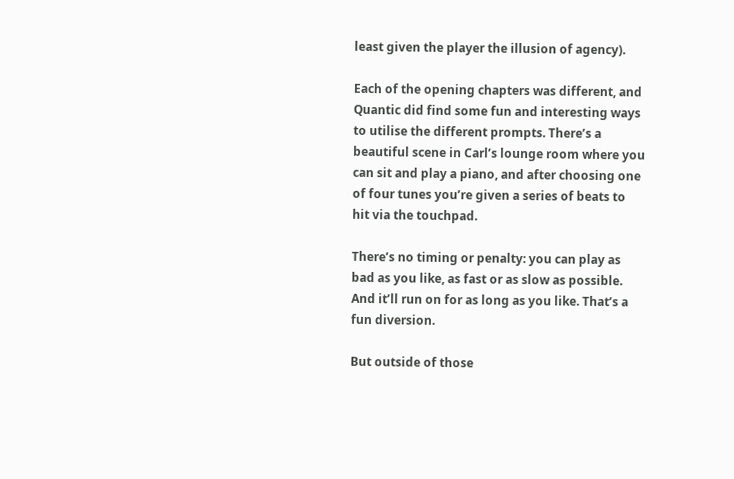least given the player the illusion of agency).

Each of the opening chapters was different, and Quantic did find some fun and interesting ways to utilise the different prompts. There’s a beautiful scene in Carl’s lounge room where you can sit and play a piano, and after choosing one of four tunes you’re given a series of beats to hit via the touchpad.

There’s no timing or penalty: you can play as bad as you like, as fast or as slow as possible. And it’ll run on for as long as you like. That’s a fun diversion.

But outside of those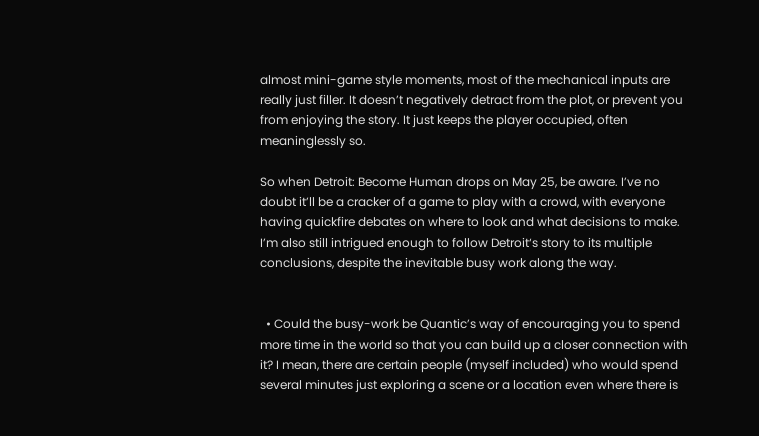almost mini-game style moments, most of the mechanical inputs are really just filler. It doesn’t negatively detract from the plot, or prevent you from enjoying the story. It just keeps the player occupied, often meaninglessly so.

So when Detroit: Become Human drops on May 25, be aware. I’ve no doubt it’ll be a cracker of a game to play with a crowd, with everyone having quickfire debates on where to look and what decisions to make. I’m also still intrigued enough to follow Detroit‘s story to its multiple conclusions, despite the inevitable busy work along the way.


  • Could the busy-work be Quantic’s way of encouraging you to spend more time in the world so that you can build up a closer connection with it? I mean, there are certain people (myself included) who would spend several minutes just exploring a scene or a location even where there is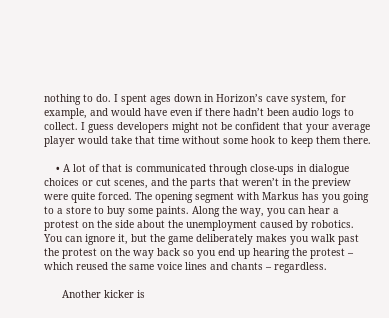nothing to do. I spent ages down in Horizon’s cave system, for example, and would have even if there hadn’t been audio logs to collect. I guess developers might not be confident that your average player would take that time without some hook to keep them there.

    • A lot of that is communicated through close-ups in dialogue choices or cut scenes, and the parts that weren’t in the preview were quite forced. The opening segment with Markus has you going to a store to buy some paints. Along the way, you can hear a protest on the side about the unemployment caused by robotics. You can ignore it, but the game deliberately makes you walk past the protest on the way back so you end up hearing the protest – which reused the same voice lines and chants – regardless.

      Another kicker is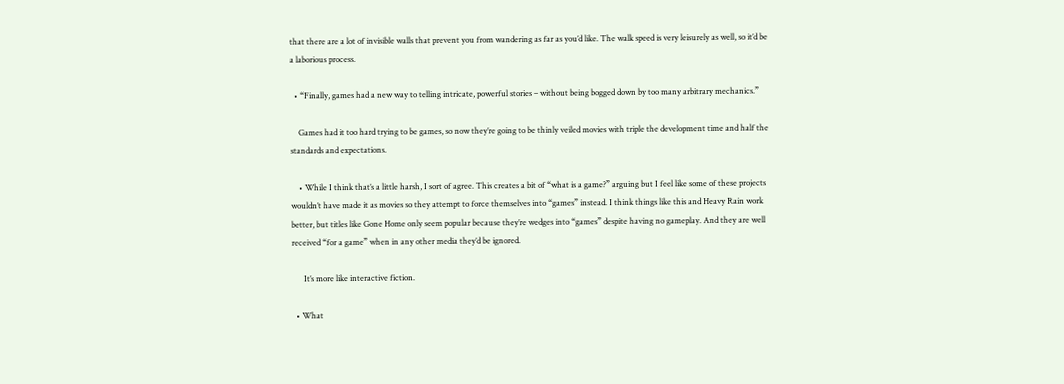that there are a lot of invisible walls that prevent you from wandering as far as you’d like. The walk speed is very leisurely as well, so it’d be a laborious process.

  • “Finally, games had a new way to telling intricate, powerful stories – without being bogged down by too many arbitrary mechanics.”

    Games had it too hard trying to be games, so now they’re going to be thinly veiled movies with triple the development time and half the standards and expectations.

    • While I think that’s a little harsh, I sort of agree. This creates a bit of “what is a game?” arguing but I feel like some of these projects wouldn’t have made it as movies so they attempt to force themselves into “games” instead. I think things like this and Heavy Rain work better, but titles like Gone Home only seem popular because they’re wedges into “games” despite having no gameplay. And they are well received “for a game” when in any other media they’d be ignored.

      It’s more like interactive fiction.

  • What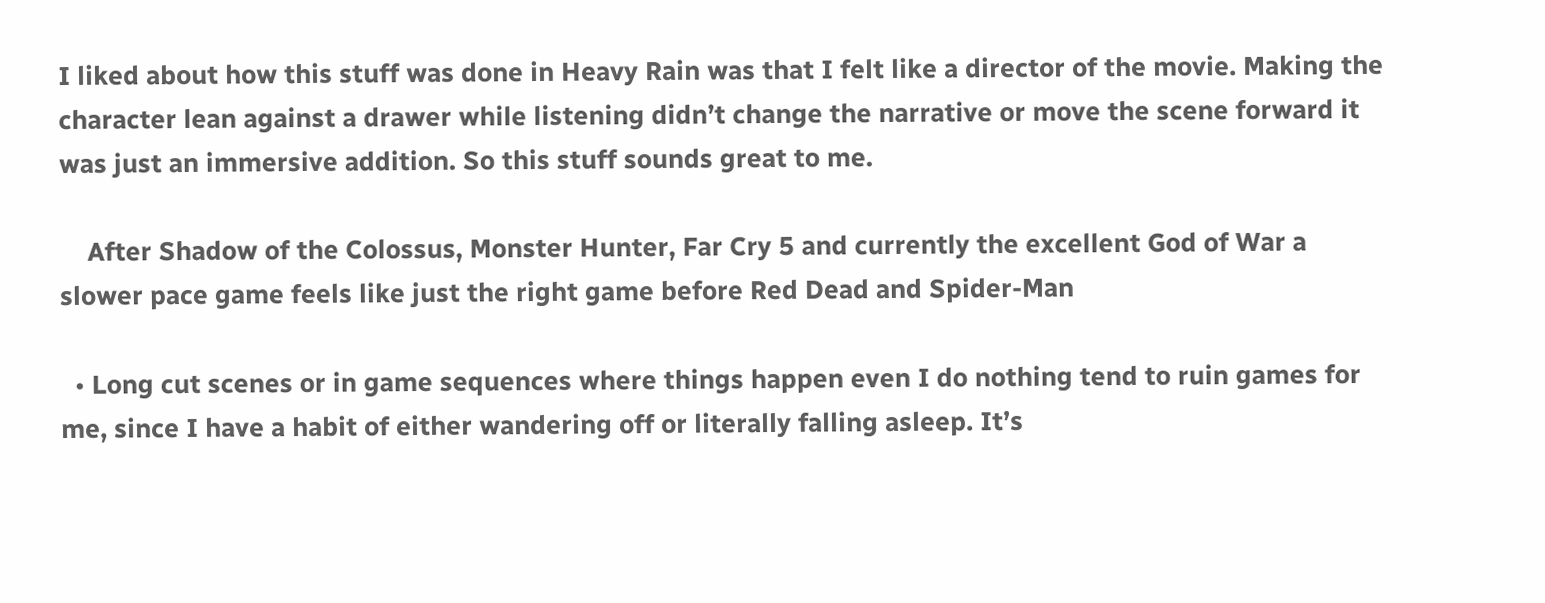I liked about how this stuff was done in Heavy Rain was that I felt like a director of the movie. Making the character lean against a drawer while listening didn’t change the narrative or move the scene forward it was just an immersive addition. So this stuff sounds great to me.

    After Shadow of the Colossus, Monster Hunter, Far Cry 5 and currently the excellent God of War a slower pace game feels like just the right game before Red Dead and Spider-Man

  • Long cut scenes or in game sequences where things happen even I do nothing tend to ruin games for me, since I have a habit of either wandering off or literally falling asleep. It’s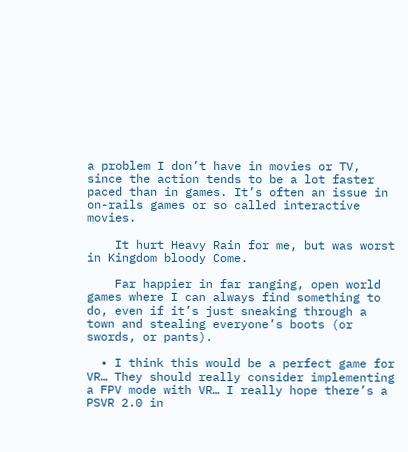a problem I don’t have in movies or TV, since the action tends to be a lot faster paced than in games. It’s often an issue in on-rails games or so called interactive movies.

    It hurt Heavy Rain for me, but was worst in Kingdom bloody Come.

    Far happier in far ranging, open world games where I can always find something to do, even if it’s just sneaking through a town and stealing everyone’s boots (or swords, or pants).

  • I think this would be a perfect game for VR… They should really consider implementing a FPV mode with VR… I really hope there’s a PSVR 2.0 in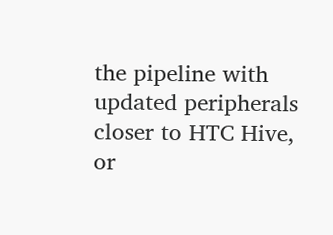the pipeline with updated peripherals closer to HTC Hive, or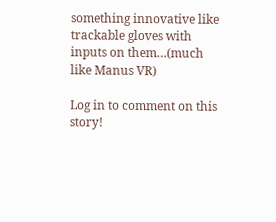something innovative like trackable gloves with inputs on them…(much like Manus VR)

Log in to comment on this story!